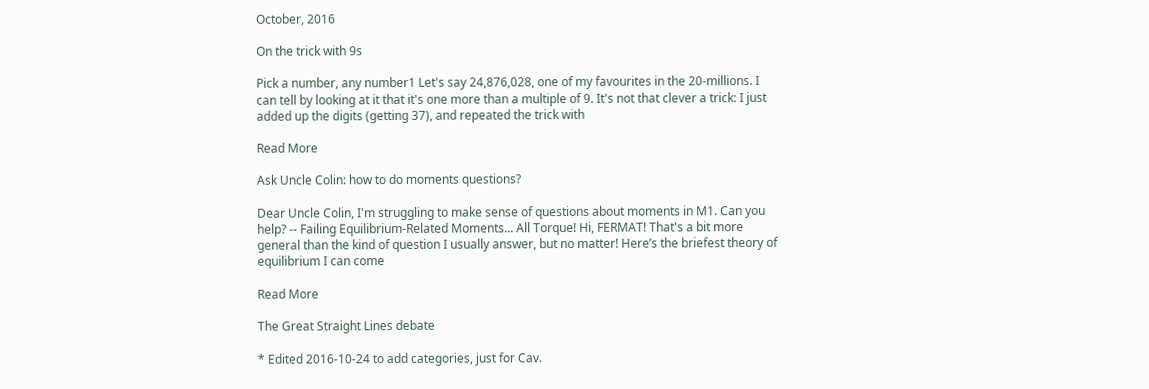October, 2016

On the trick with 9s

Pick a number, any number1 Let's say 24,876,028, one of my favourites in the 20-millions. I can tell by looking at it that it's one more than a multiple of 9. It's not that clever a trick: I just added up the digits (getting 37), and repeated the trick with

Read More

Ask Uncle Colin: how to do moments questions?

Dear Uncle Colin, I'm struggling to make sense of questions about moments in M1. Can you help? -- Failing Equilibrium-Related Moments... All Torque! Hi, FERMAT! That's a bit more general than the kind of question I usually answer, but no matter! Here’s the briefest theory of equilibrium I can come

Read More

The Great Straight Lines debate

* Edited 2016-10-24 to add categories, just for Cav.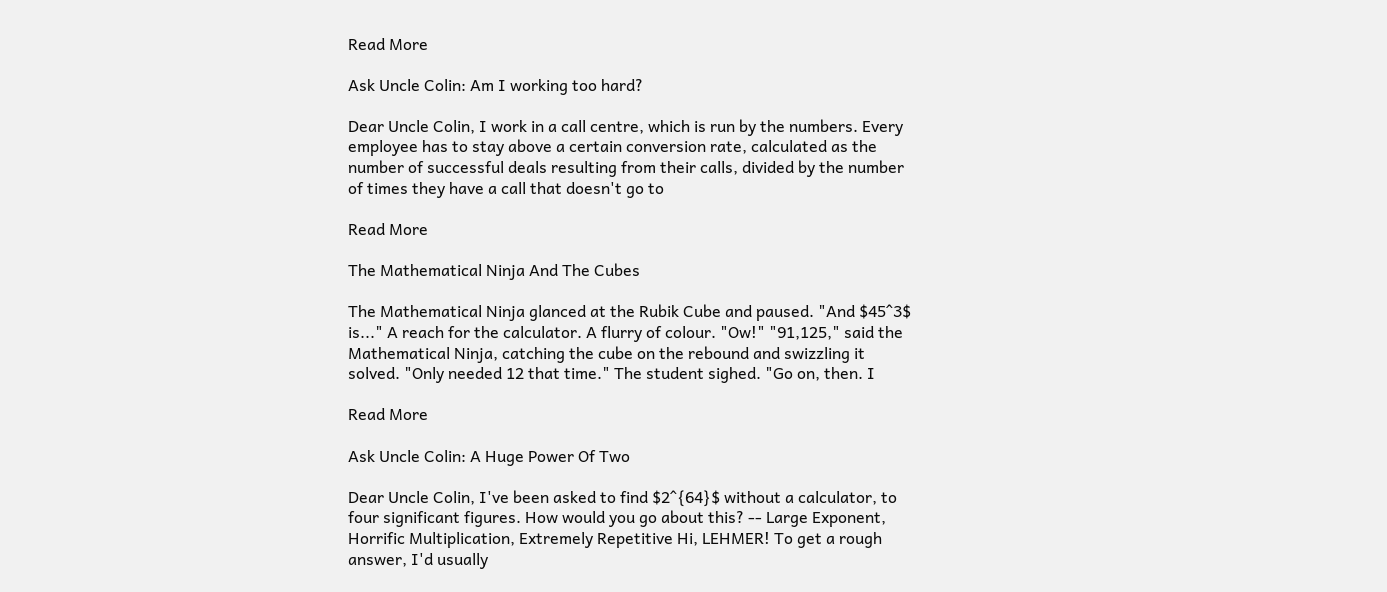Read More

Ask Uncle Colin: Am I working too hard?

Dear Uncle Colin, I work in a call centre, which is run by the numbers. Every employee has to stay above a certain conversion rate, calculated as the number of successful deals resulting from their calls, divided by the number of times they have a call that doesn't go to

Read More

The Mathematical Ninja And The Cubes

The Mathematical Ninja glanced at the Rubik Cube and paused. "And $45^3$ is..." A reach for the calculator. A flurry of colour. "Ow!" "91,125," said the Mathematical Ninja, catching the cube on the rebound and swizzling it solved. "Only needed 12 that time." The student sighed. "Go on, then. I

Read More

Ask Uncle Colin: A Huge Power Of Two

Dear Uncle Colin, I've been asked to find $2^{64}$ without a calculator, to four significant figures. How would you go about this? -- Large Exponent, Horrific Multiplication, Extremely Repetitive Hi, LEHMER! To get a rough answer, I'd usually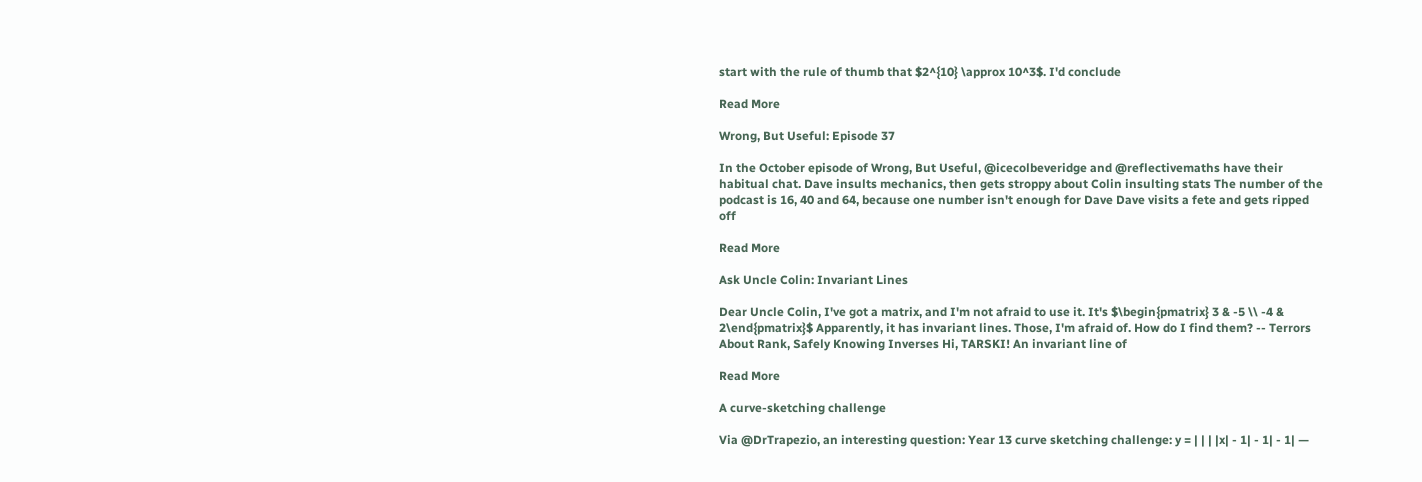start with the rule of thumb that $2^{10} \approx 10^3$. I'd conclude

Read More

Wrong, But Useful: Episode 37

In the October episode of Wrong, But Useful, @icecolbeveridge and @reflectivemaths have their habitual chat. Dave insults mechanics, then gets stroppy about Colin insulting stats The number of the podcast is 16, 40 and 64, because one number isn't enough for Dave Dave visits a fete and gets ripped off

Read More

Ask Uncle Colin: Invariant Lines

Dear Uncle Colin, I've got a matrix, and I'm not afraid to use it. It's $\begin{pmatrix} 3 & -5 \\ -4 & 2\end{pmatrix}$ Apparently, it has invariant lines. Those, I'm afraid of. How do I find them? -- Terrors About Rank, Safely Knowing Inverses Hi, TARSKI! An invariant line of

Read More

A curve-sketching challenge

Via @DrTrapezio, an interesting question: Year 13 curve sketching challenge: y = | | | |x| - 1| - 1| - 1| —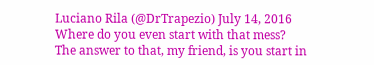Luciano Rila (@DrTrapezio) July 14, 2016 Where do you even start with that mess? The answer to that, my friend, is you start in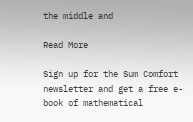the middle and

Read More

Sign up for the Sum Comfort newsletter and get a free e-book of mathematical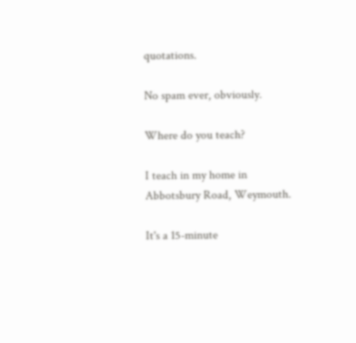quotations.

No spam ever, obviously.

Where do you teach?

I teach in my home in Abbotsbury Road, Weymouth.

It's a 15-minute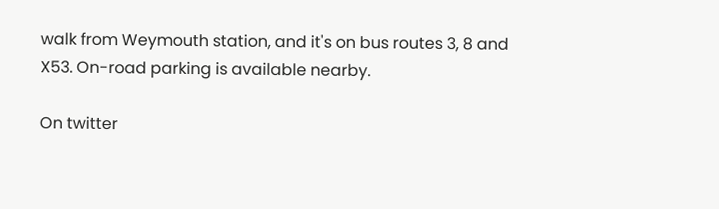walk from Weymouth station, and it's on bus routes 3, 8 and X53. On-road parking is available nearby.

On twitter